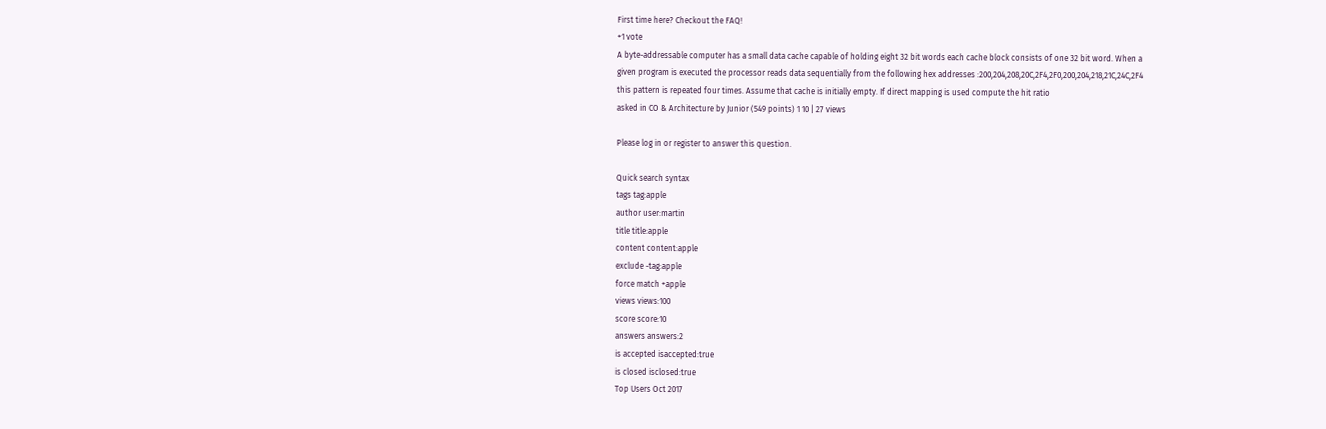First time here? Checkout the FAQ!
+1 vote
A byte-addressable computer has a small data cache capable of holding eight 32 bit words each cache block consists of one 32 bit word. When a given program is executed the processor reads data sequentially from the following hex addresses :200,204,208,20C,2F4,2F0,200,204,218,21C,24C,2F4 this pattern is repeated four times. Assume that cache is initially empty. If direct mapping is used compute the hit ratio
asked in CO & Architecture by Junior (549 points) 1 10 | 27 views

Please log in or register to answer this question.

Quick search syntax
tags tag:apple
author user:martin
title title:apple
content content:apple
exclude -tag:apple
force match +apple
views views:100
score score:10
answers answers:2
is accepted isaccepted:true
is closed isclosed:true
Top Users Oct 2017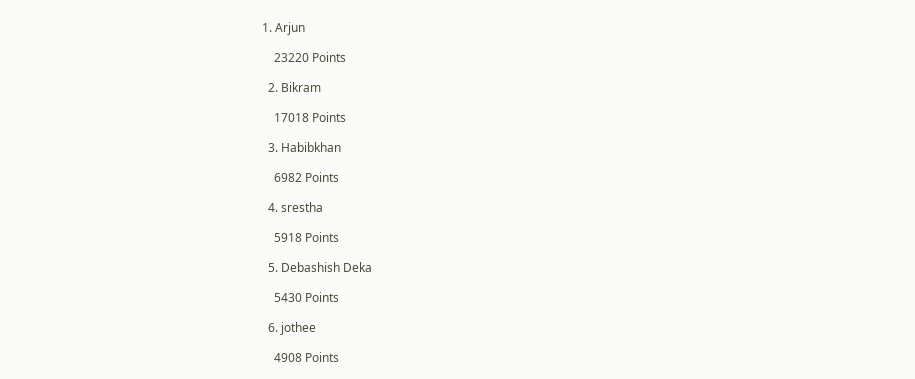1. Arjun

    23220 Points

  2. Bikram

    17018 Points

  3. Habibkhan

    6982 Points

  4. srestha

    5918 Points

  5. Debashish Deka

    5430 Points

  6. jothee

    4908 Points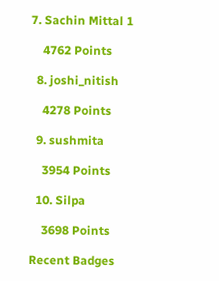7. Sachin Mittal 1

    4762 Points

  8. joshi_nitish

    4278 Points

  9. sushmita

    3954 Points

  10. Silpa

    3698 Points

Recent Badges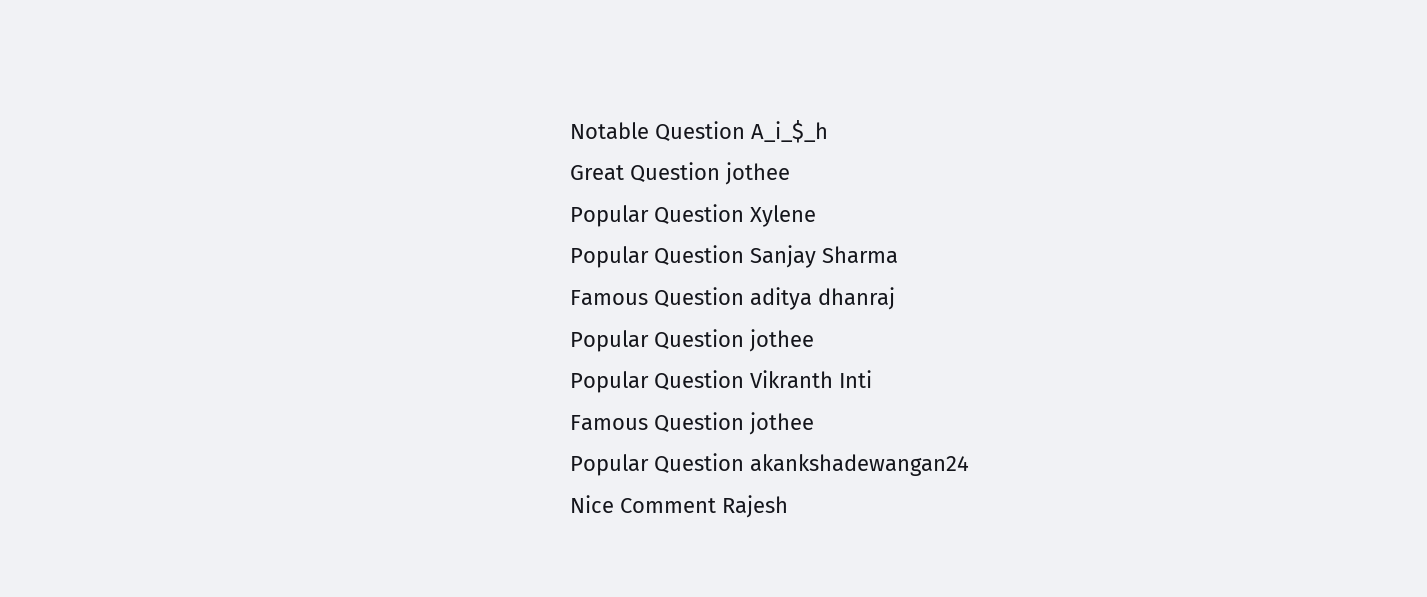Notable Question A_i_$_h
Great Question jothee
Popular Question Xylene
Popular Question Sanjay Sharma
Famous Question aditya dhanraj
Popular Question jothee
Popular Question Vikranth Inti
Famous Question jothee
Popular Question akankshadewangan24
Nice Comment Rajesh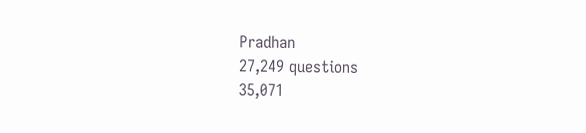Pradhan
27,249 questions
35,071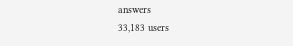answers
33,183 users